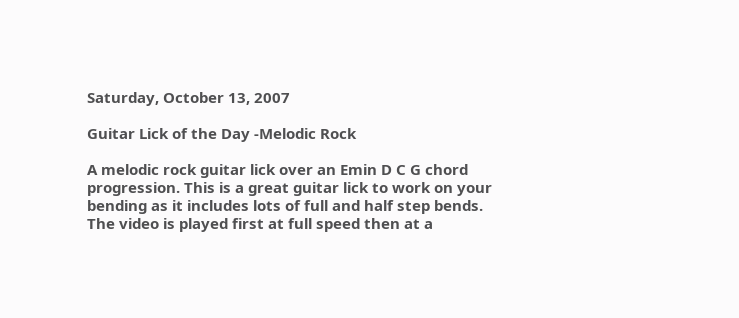Saturday, October 13, 2007

Guitar Lick of the Day -Melodic Rock

A melodic rock guitar lick over an Emin D C G chord progression. This is a great guitar lick to work on your bending as it includes lots of full and half step bends.
The video is played first at full speed then at a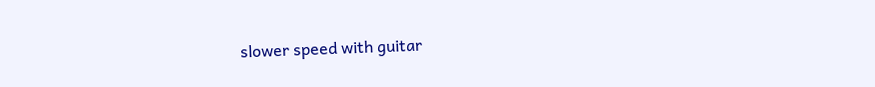slower speed with guitar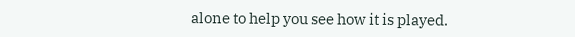alone to help you see how it is played.